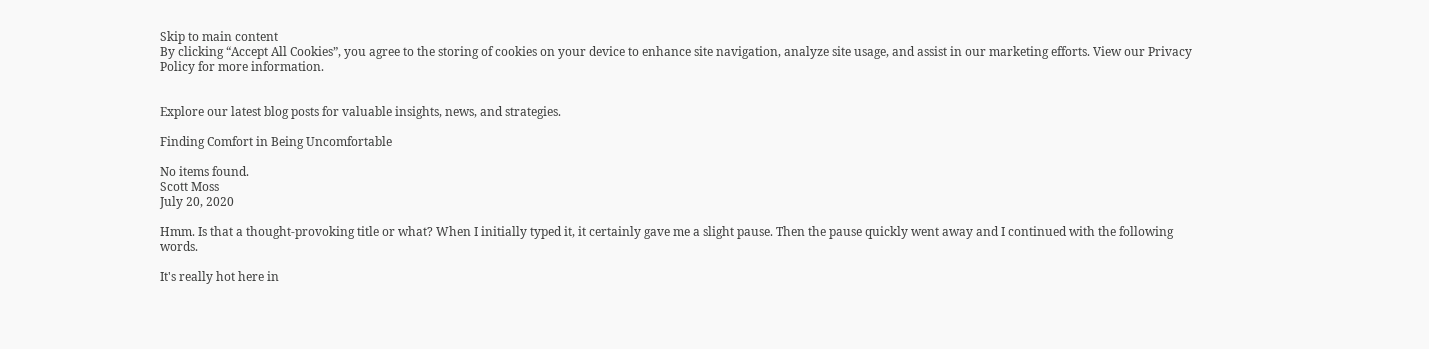Skip to main content
By clicking “Accept All Cookies”, you agree to the storing of cookies on your device to enhance site navigation, analyze site usage, and assist in our marketing efforts. View our Privacy Policy for more information.


Explore our latest blog posts for valuable insights, news, and strategies.

Finding Comfort in Being Uncomfortable

No items found.
Scott Moss
July 20, 2020

Hmm. Is that a thought-provoking title or what? When I initially typed it, it certainly gave me a slight pause. Then the pause quickly went away and I continued with the following words.

It's really hot here in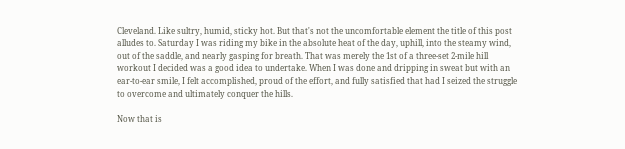Cleveland. Like sultry, humid, sticky hot. But that's not the uncomfortable element the title of this post alludes to. Saturday I was riding my bike in the absolute heat of the day, uphill, into the steamy wind, out of the saddle, and nearly gasping for breath. That was merely the 1st of a three-set 2-mile hill workout I decided was a good idea to undertake. When I was done and dripping in sweat but with an ear-to-ear smile, I felt accomplished, proud of the effort, and fully satisfied that had I seized the struggle to overcome and ultimately conquer the hills.

Now that is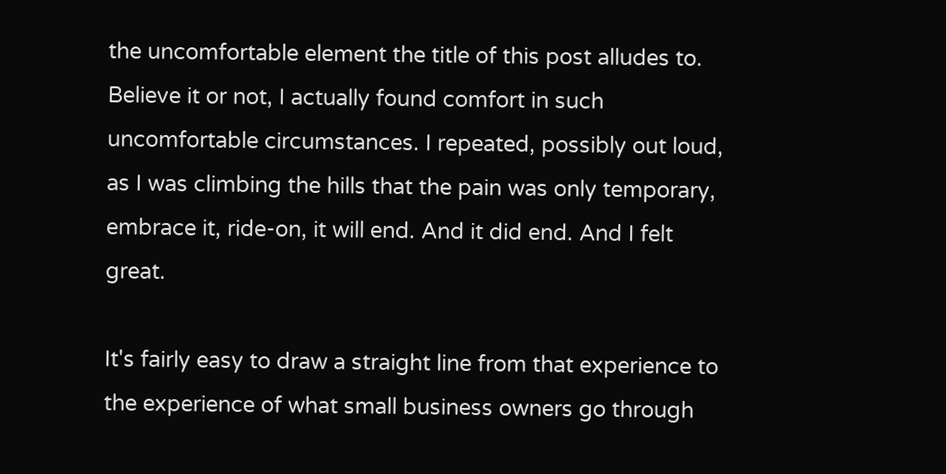the uncomfortable element the title of this post alludes to. Believe it or not, I actually found comfort in such uncomfortable circumstances. I repeated, possibly out loud, as I was climbing the hills that the pain was only temporary, embrace it, ride-on, it will end. And it did end. And I felt great.

It's fairly easy to draw a straight line from that experience to the experience of what small business owners go through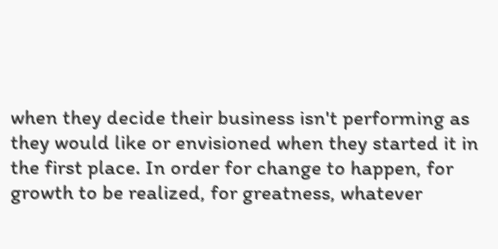when they decide their business isn't performing as they would like or envisioned when they started it in the first place. In order for change to happen, for growth to be realized, for greatness, whatever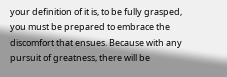your definition of it is, to be fully grasped, you must be prepared to embrace the discomfort that ensues. Because with any pursuit of greatness, there will be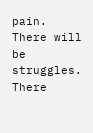pain. There will be struggles. There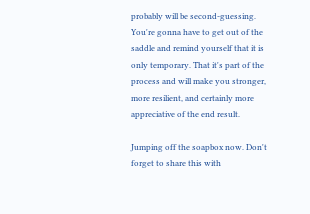probably will be second-guessing. You're gonna have to get out of the saddle and remind yourself that it is only temporary. That it's part of the process and will make you stronger, more resilient, and certainly more appreciative of the end result.

Jumping off the soapbox now. Don't forget to share this with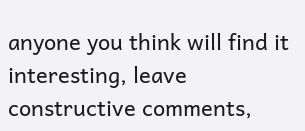anyone you think will find it interesting, leave constructive comments,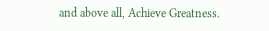and above all, Achieve Greatness.